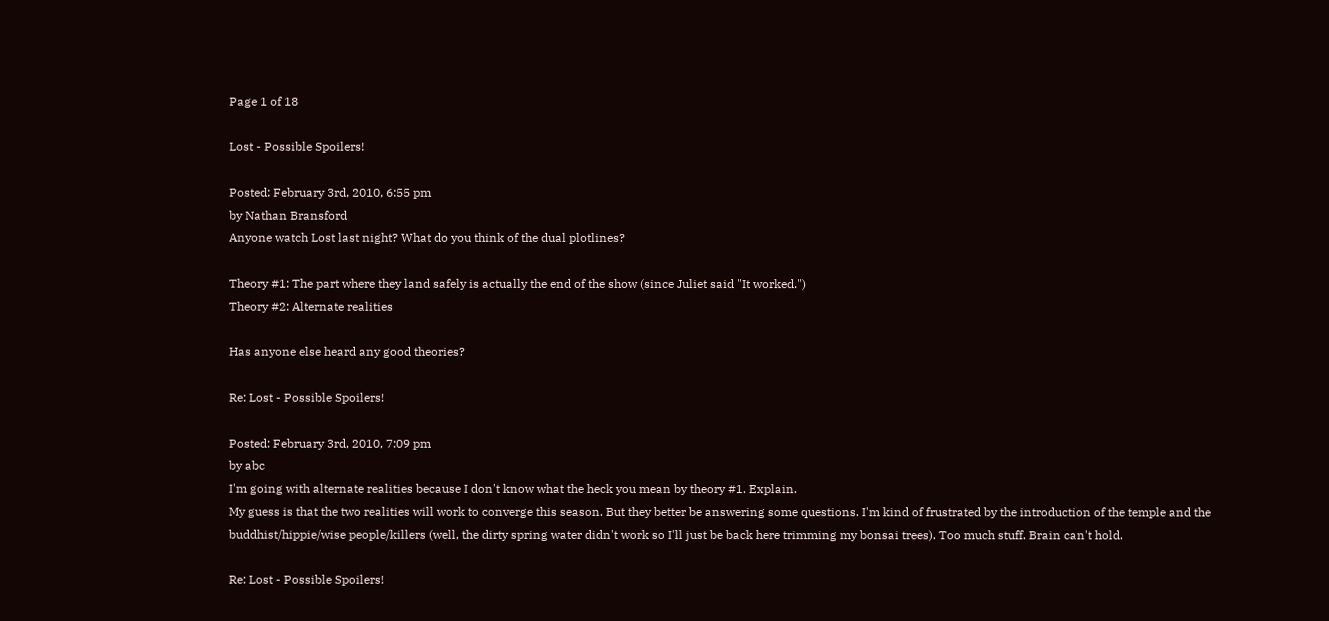Page 1 of 18

Lost - Possible Spoilers!

Posted: February 3rd, 2010, 6:55 pm
by Nathan Bransford
Anyone watch Lost last night? What do you think of the dual plotlines?

Theory #1: The part where they land safely is actually the end of the show (since Juliet said "It worked.")
Theory #2: Alternate realities

Has anyone else heard any good theories?

Re: Lost - Possible Spoilers!

Posted: February 3rd, 2010, 7:09 pm
by abc
I'm going with alternate realities because I don't know what the heck you mean by theory #1. Explain.
My guess is that the two realities will work to converge this season. But they better be answering some questions. I'm kind of frustrated by the introduction of the temple and the buddhist/hippie/wise people/killers (well, the dirty spring water didn't work so I'll just be back here trimming my bonsai trees). Too much stuff. Brain can't hold.

Re: Lost - Possible Spoilers!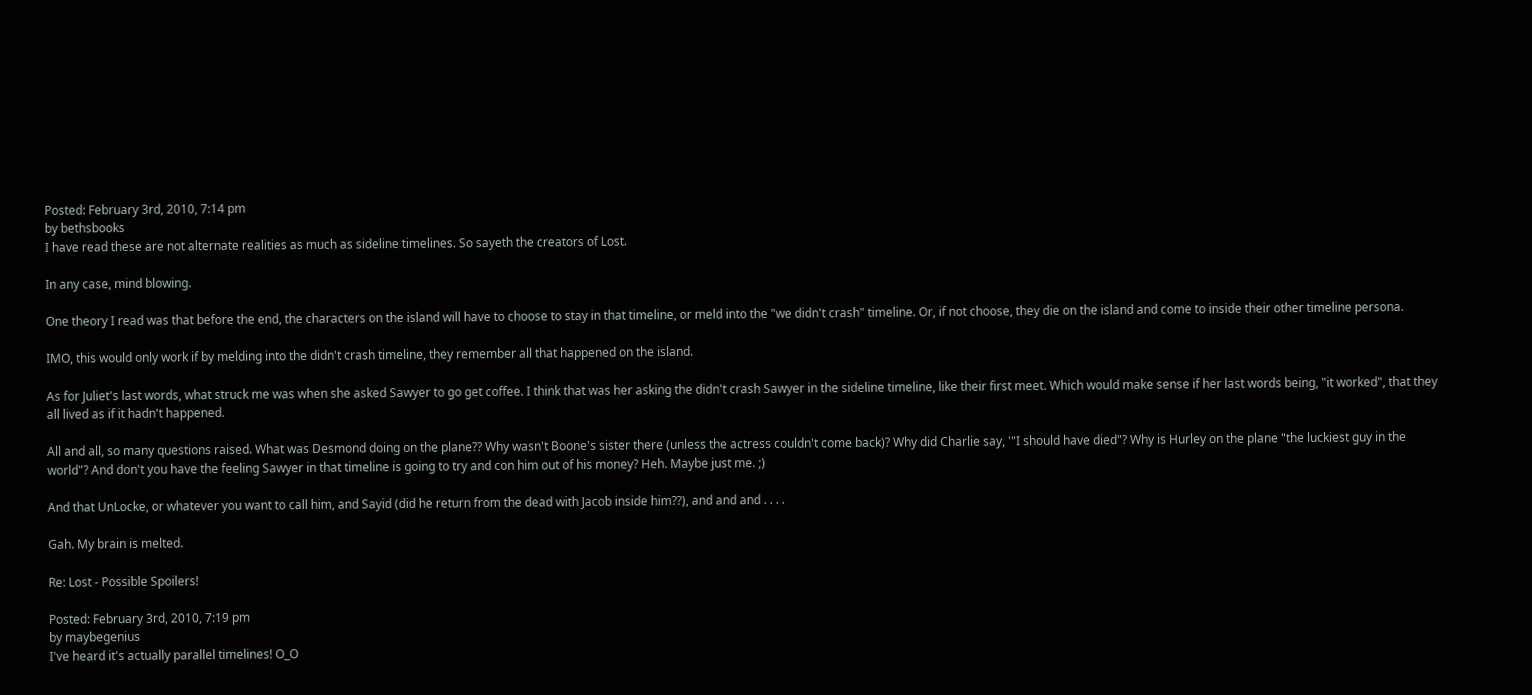Posted: February 3rd, 2010, 7:14 pm
by bethsbooks
I have read these are not alternate realities as much as sideline timelines. So sayeth the creators of Lost.

In any case, mind blowing.

One theory I read was that before the end, the characters on the island will have to choose to stay in that timeline, or meld into the "we didn't crash" timeline. Or, if not choose, they die on the island and come to inside their other timeline persona.

IMO, this would only work if by melding into the didn't crash timeline, they remember all that happened on the island.

As for Juliet's last words, what struck me was when she asked Sawyer to go get coffee. I think that was her asking the didn't crash Sawyer in the sideline timeline, like their first meet. Which would make sense if her last words being, "it worked", that they all lived as if it hadn't happened.

All and all, so many questions raised. What was Desmond doing on the plane?? Why wasn't Boone's sister there (unless the actress couldn't come back)? Why did Charlie say, '"I should have died"? Why is Hurley on the plane "the luckiest guy in the world"? And don't you have the feeling Sawyer in that timeline is going to try and con him out of his money? Heh. Maybe just me. ;)

And that UnLocke, or whatever you want to call him, and Sayid (did he return from the dead with Jacob inside him??), and and and . . . .

Gah. My brain is melted.

Re: Lost - Possible Spoilers!

Posted: February 3rd, 2010, 7:19 pm
by maybegenius
I've heard it's actually parallel timelines! O_O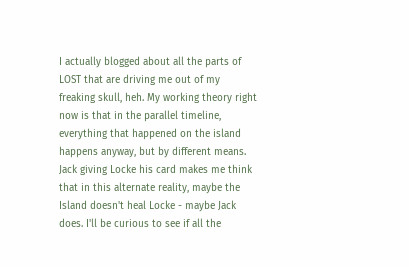I actually blogged about all the parts of LOST that are driving me out of my freaking skull, heh. My working theory right now is that in the parallel timeline, everything that happened on the island happens anyway, but by different means. Jack giving Locke his card makes me think that in this alternate reality, maybe the Island doesn't heal Locke - maybe Jack does. I'll be curious to see if all the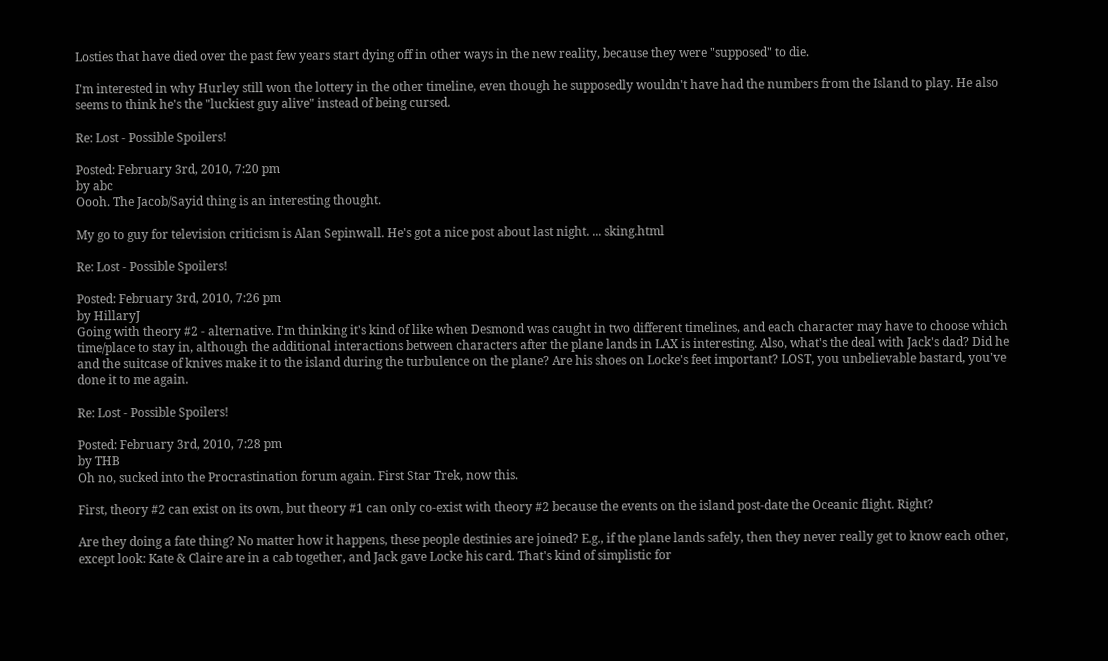Losties that have died over the past few years start dying off in other ways in the new reality, because they were "supposed" to die.

I'm interested in why Hurley still won the lottery in the other timeline, even though he supposedly wouldn't have had the numbers from the Island to play. He also seems to think he's the "luckiest guy alive" instead of being cursed.

Re: Lost - Possible Spoilers!

Posted: February 3rd, 2010, 7:20 pm
by abc
Oooh. The Jacob/Sayid thing is an interesting thought.

My go to guy for television criticism is Alan Sepinwall. He's got a nice post about last night. ... sking.html

Re: Lost - Possible Spoilers!

Posted: February 3rd, 2010, 7:26 pm
by HillaryJ
Going with theory #2 - alternative. I'm thinking it's kind of like when Desmond was caught in two different timelines, and each character may have to choose which time/place to stay in, although the additional interactions between characters after the plane lands in LAX is interesting. Also, what's the deal with Jack's dad? Did he and the suitcase of knives make it to the island during the turbulence on the plane? Are his shoes on Locke's feet important? LOST, you unbelievable bastard, you've done it to me again.

Re: Lost - Possible Spoilers!

Posted: February 3rd, 2010, 7:28 pm
by THB
Oh no, sucked into the Procrastination forum again. First Star Trek, now this.

First, theory #2 can exist on its own, but theory #1 can only co-exist with theory #2 because the events on the island post-date the Oceanic flight. Right?

Are they doing a fate thing? No matter how it happens, these people destinies are joined? E.g., if the plane lands safely, then they never really get to know each other, except look: Kate & Claire are in a cab together, and Jack gave Locke his card. That's kind of simplistic for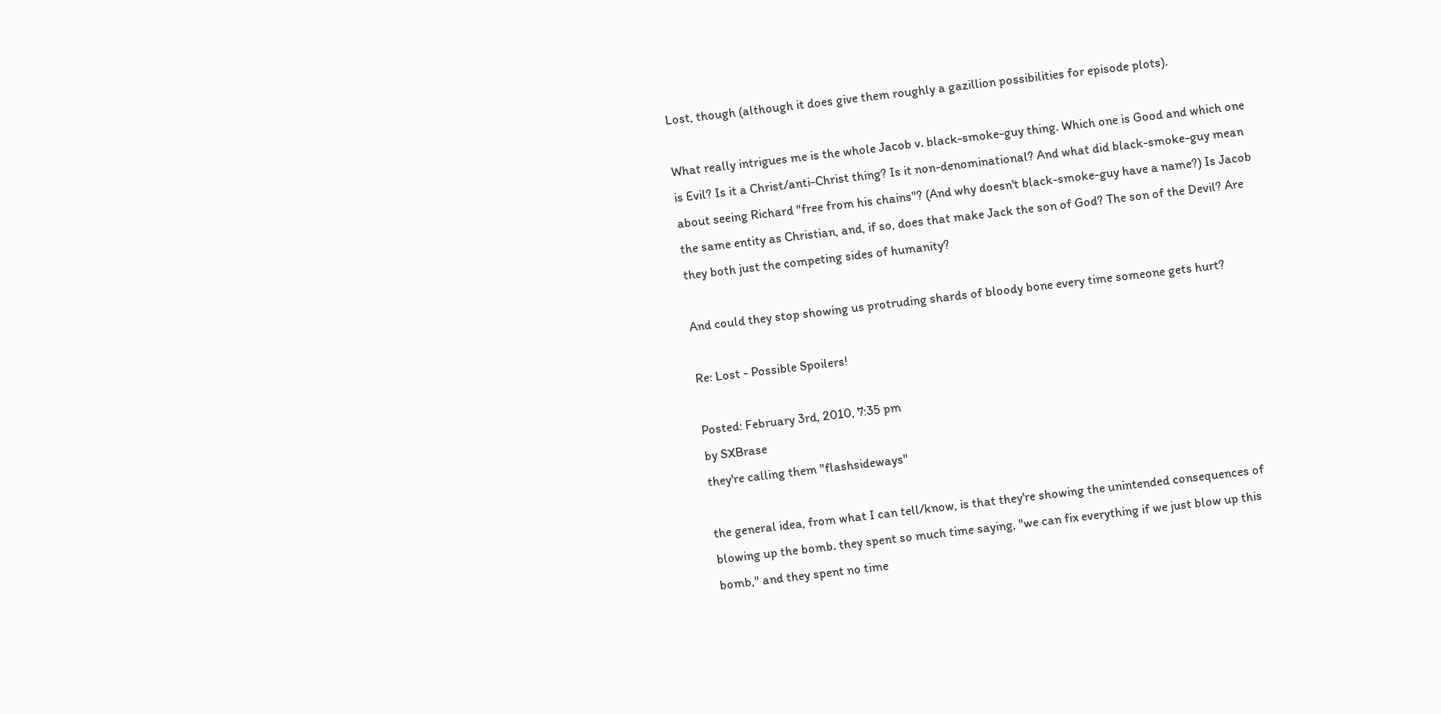Lost, though (although it does give them roughly a gazillion possibilities for episode plots).

What really intrigues me is the whole Jacob v. black-smoke-guy thing. Which one is Good and which one is Evil? Is it a Christ/anti-Christ thing? Is it non-denominational? And what did black-smoke-guy mean about seeing Richard "free from his chains"? (And why doesn't black-smoke-guy have a name?) Is Jacob the same entity as Christian, and, if so, does that make Jack the son of God? The son of the Devil? Are they both just the competing sides of humanity?

And could they stop showing us protruding shards of bloody bone every time someone gets hurt?

Re: Lost - Possible Spoilers!

Posted: February 3rd, 2010, 7:35 pm
by SXBrase
they're calling them "flashsideways"

the general idea, from what I can tell/know, is that they're showing the unintended consequences of blowing up the bomb. they spent so much time saying, "we can fix everything if we just blow up this bomb," and they spent no time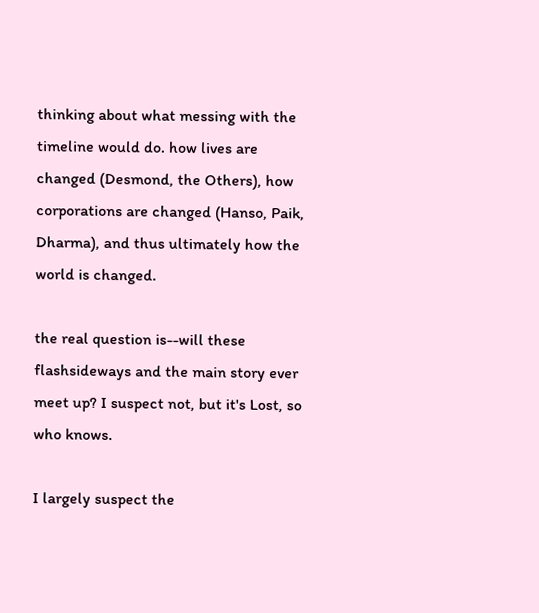thinking about what messing with the timeline would do. how lives are changed (Desmond, the Others), how corporations are changed (Hanso, Paik, Dharma), and thus ultimately how the world is changed.

the real question is--will these flashsideways and the main story ever meet up? I suspect not, but it's Lost, so who knows.

I largely suspect the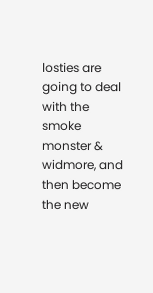losties are going to deal with the smoke monster & widmore, and then become the new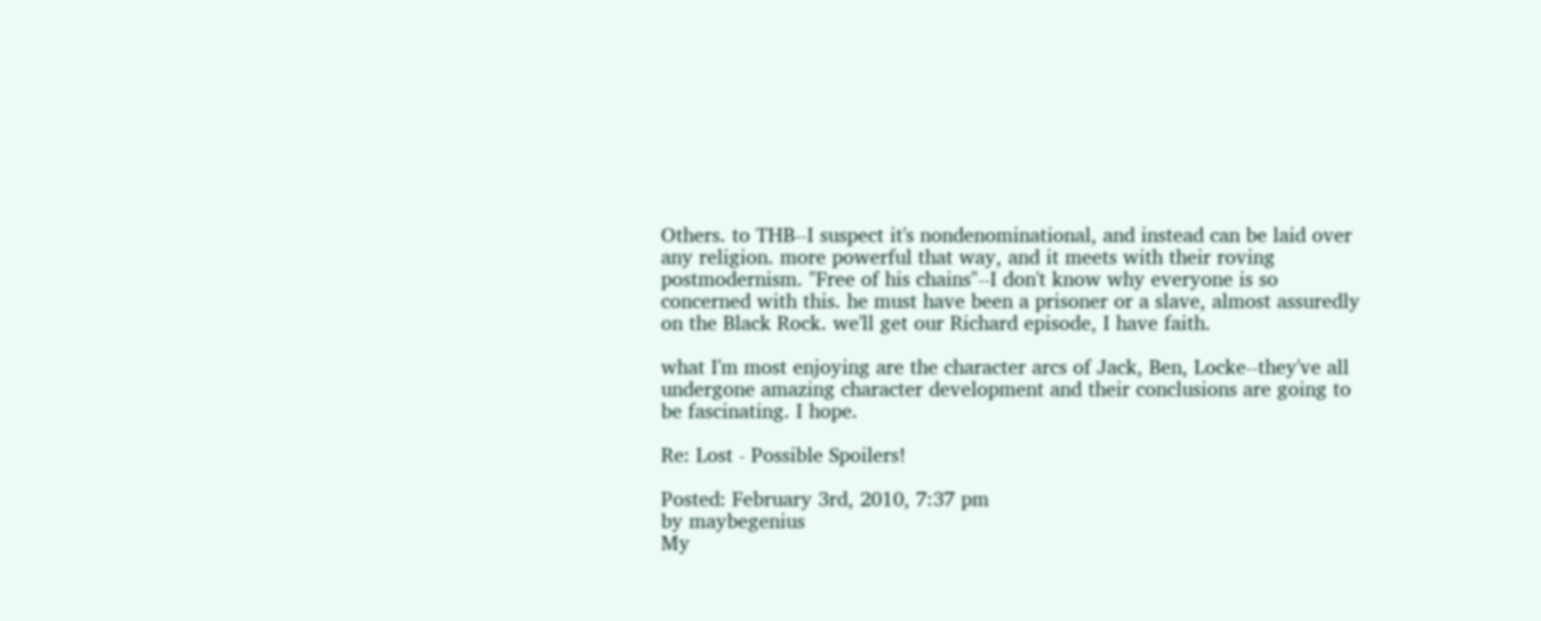Others. to THB--I suspect it's nondenominational, and instead can be laid over any religion. more powerful that way, and it meets with their roving postmodernism. "Free of his chains"--I don't know why everyone is so concerned with this. he must have been a prisoner or a slave, almost assuredly on the Black Rock. we'll get our Richard episode, I have faith.

what I'm most enjoying are the character arcs of Jack, Ben, Locke--they've all undergone amazing character development and their conclusions are going to be fascinating. I hope.

Re: Lost - Possible Spoilers!

Posted: February 3rd, 2010, 7:37 pm
by maybegenius
My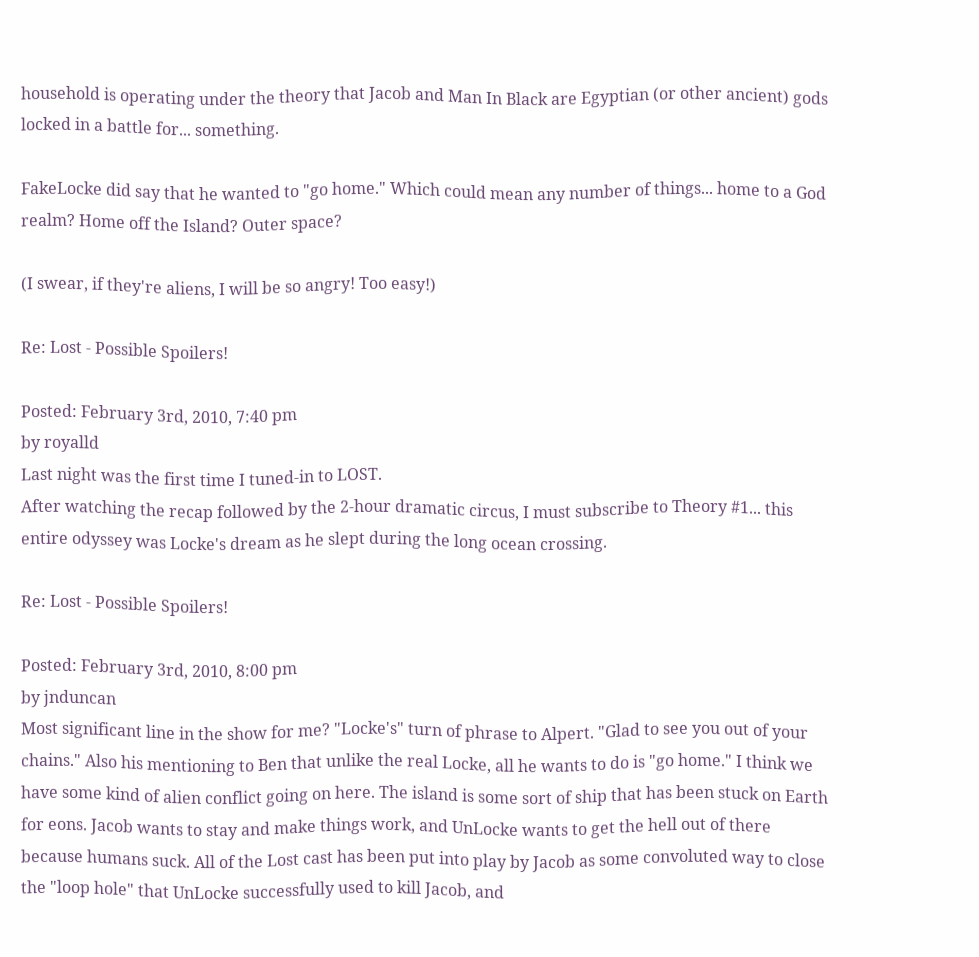household is operating under the theory that Jacob and Man In Black are Egyptian (or other ancient) gods locked in a battle for... something.

FakeLocke did say that he wanted to "go home." Which could mean any number of things... home to a God realm? Home off the Island? Outer space?

(I swear, if they're aliens, I will be so angry! Too easy!)

Re: Lost - Possible Spoilers!

Posted: February 3rd, 2010, 7:40 pm
by royalld
Last night was the first time I tuned-in to LOST.
After watching the recap followed by the 2-hour dramatic circus, I must subscribe to Theory #1... this entire odyssey was Locke's dream as he slept during the long ocean crossing.

Re: Lost - Possible Spoilers!

Posted: February 3rd, 2010, 8:00 pm
by jnduncan
Most significant line in the show for me? "Locke's" turn of phrase to Alpert. "Glad to see you out of your chains." Also his mentioning to Ben that unlike the real Locke, all he wants to do is "go home." I think we have some kind of alien conflict going on here. The island is some sort of ship that has been stuck on Earth for eons. Jacob wants to stay and make things work, and UnLocke wants to get the hell out of there because humans suck. All of the Lost cast has been put into play by Jacob as some convoluted way to close the "loop hole" that UnLocke successfully used to kill Jacob, and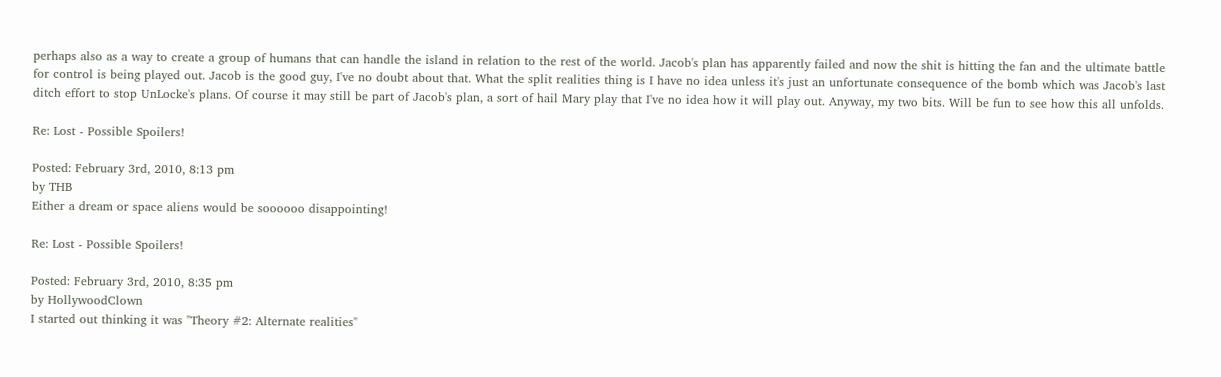perhaps also as a way to create a group of humans that can handle the island in relation to the rest of the world. Jacob's plan has apparently failed and now the shit is hitting the fan and the ultimate battle for control is being played out. Jacob is the good guy, I've no doubt about that. What the split realities thing is I have no idea unless it's just an unfortunate consequence of the bomb which was Jacob's last ditch effort to stop UnLocke's plans. Of course it may still be part of Jacob's plan, a sort of hail Mary play that I've no idea how it will play out. Anyway, my two bits. Will be fun to see how this all unfolds.

Re: Lost - Possible Spoilers!

Posted: February 3rd, 2010, 8:13 pm
by THB
Either a dream or space aliens would be soooooo disappointing!

Re: Lost - Possible Spoilers!

Posted: February 3rd, 2010, 8:35 pm
by HollywoodClown
I started out thinking it was "Theory #2: Alternate realities"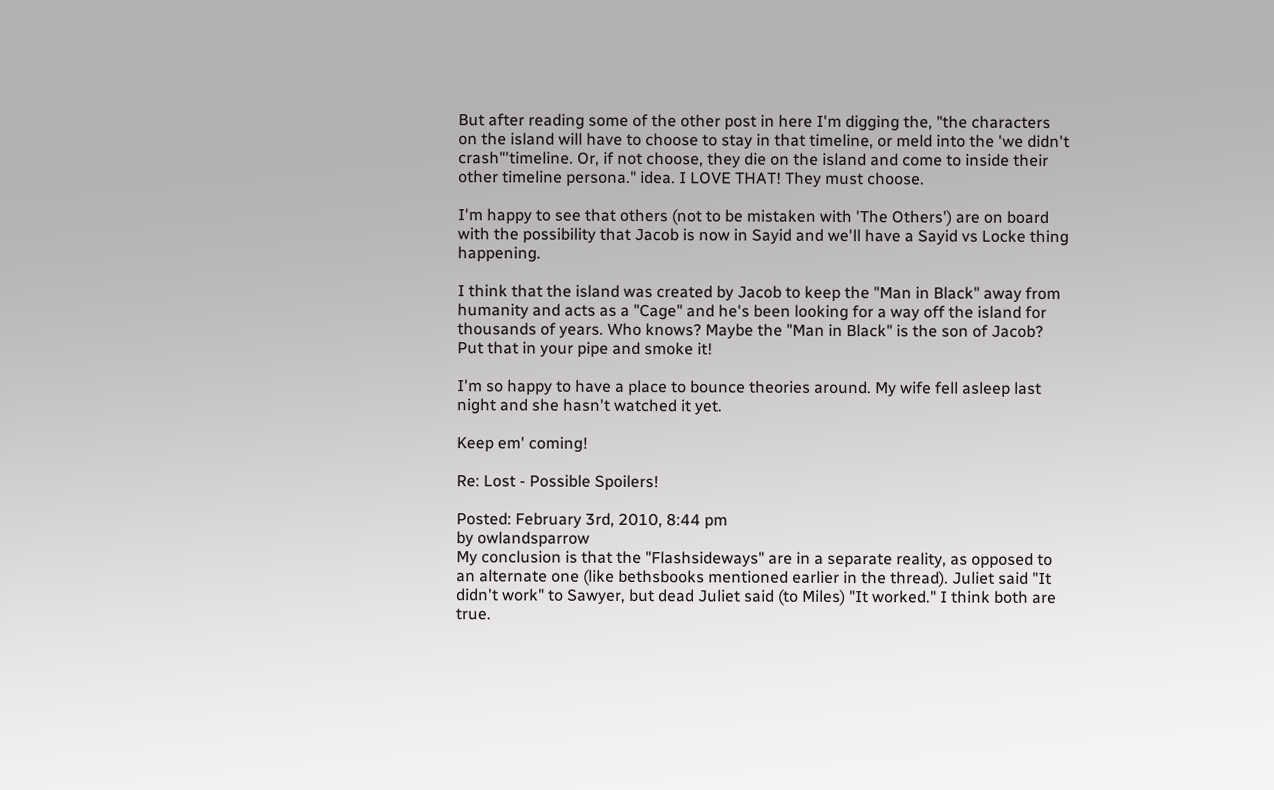But after reading some of the other post in here I'm digging the, "the characters on the island will have to choose to stay in that timeline, or meld into the 'we didn't crash"'timeline. Or, if not choose, they die on the island and come to inside their other timeline persona." idea. I LOVE THAT! They must choose.

I'm happy to see that others (not to be mistaken with 'The Others') are on board with the possibility that Jacob is now in Sayid and we'll have a Sayid vs Locke thing happening.

I think that the island was created by Jacob to keep the "Man in Black" away from humanity and acts as a "Cage" and he's been looking for a way off the island for thousands of years. Who knows? Maybe the "Man in Black" is the son of Jacob? Put that in your pipe and smoke it!

I'm so happy to have a place to bounce theories around. My wife fell asleep last night and she hasn't watched it yet.

Keep em' coming!

Re: Lost - Possible Spoilers!

Posted: February 3rd, 2010, 8:44 pm
by owlandsparrow
My conclusion is that the "Flashsideways" are in a separate reality, as opposed to an alternate one (like bethsbooks mentioned earlier in the thread). Juliet said "It didn't work" to Sawyer, but dead Juliet said (to Miles) "It worked." I think both are true.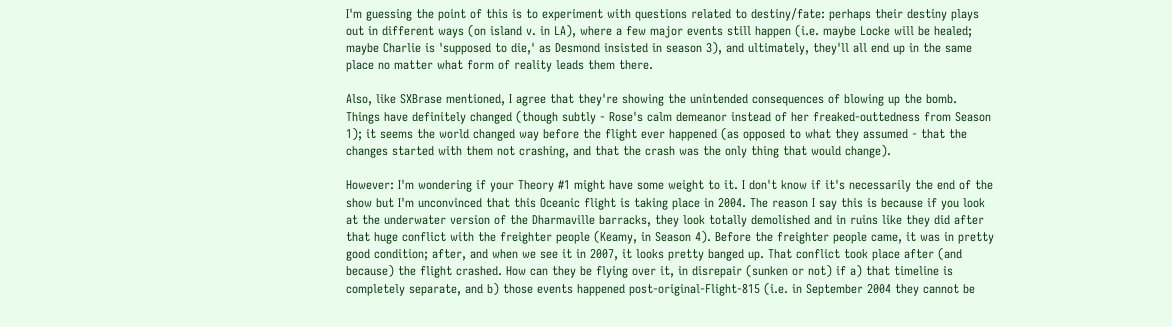I'm guessing the point of this is to experiment with questions related to destiny/fate: perhaps their destiny plays out in different ways (on island v. in LA), where a few major events still happen (i.e. maybe Locke will be healed; maybe Charlie is 'supposed to die,' as Desmond insisted in season 3), and ultimately, they'll all end up in the same place no matter what form of reality leads them there.

Also, like SXBrase mentioned, I agree that they're showing the unintended consequences of blowing up the bomb. Things have definitely changed (though subtly - Rose's calm demeanor instead of her freaked-outtedness from Season 1); it seems the world changed way before the flight ever happened (as opposed to what they assumed - that the changes started with them not crashing, and that the crash was the only thing that would change).

However: I'm wondering if your Theory #1 might have some weight to it. I don't know if it's necessarily the end of the show but I'm unconvinced that this Oceanic flight is taking place in 2004. The reason I say this is because if you look at the underwater version of the Dharmaville barracks, they look totally demolished and in ruins like they did after that huge conflict with the freighter people (Keamy, in Season 4). Before the freighter people came, it was in pretty good condition; after, and when we see it in 2007, it looks pretty banged up. That conflict took place after (and because) the flight crashed. How can they be flying over it, in disrepair (sunken or not) if a) that timeline is completely separate, and b) those events happened post-original-Flight-815 (i.e. in September 2004 they cannot be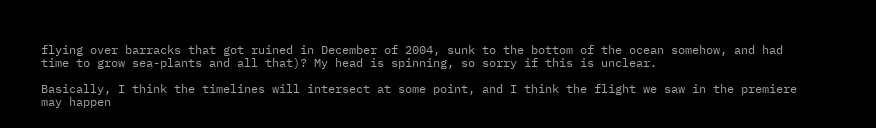flying over barracks that got ruined in December of 2004, sunk to the bottom of the ocean somehow, and had time to grow sea-plants and all that)? My head is spinning, so sorry if this is unclear.

Basically, I think the timelines will intersect at some point, and I think the flight we saw in the premiere may happen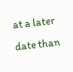at a later date than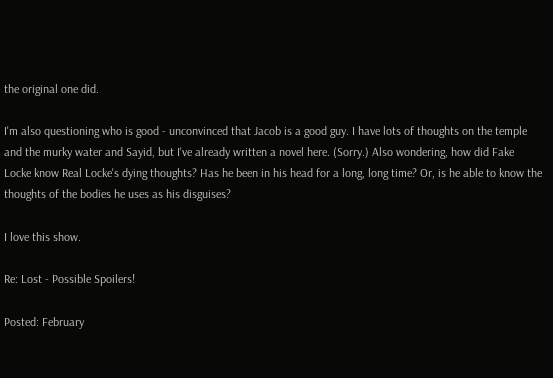the original one did.

I'm also questioning who is good - unconvinced that Jacob is a good guy. I have lots of thoughts on the temple and the murky water and Sayid, but I've already written a novel here. (Sorry.) Also wondering, how did Fake Locke know Real Locke's dying thoughts? Has he been in his head for a long, long time? Or, is he able to know the thoughts of the bodies he uses as his disguises?

I love this show.

Re: Lost - Possible Spoilers!

Posted: February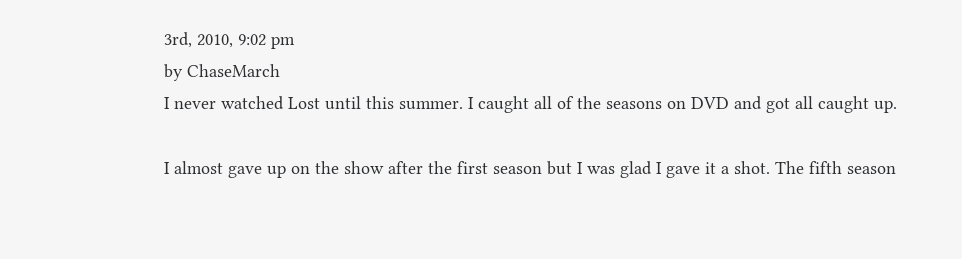3rd, 2010, 9:02 pm
by ChaseMarch
I never watched Lost until this summer. I caught all of the seasons on DVD and got all caught up.

I almost gave up on the show after the first season but I was glad I gave it a shot. The fifth season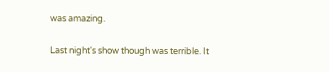was amazing.

Last night's show though was terrible. It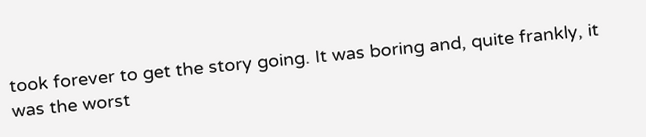took forever to get the story going. It was boring and, quite frankly, it was the worst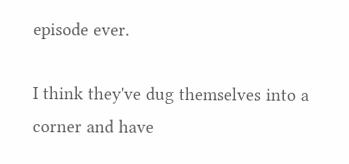episode ever.

I think they've dug themselves into a corner and have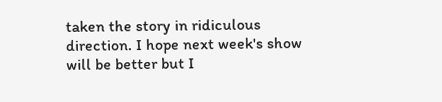taken the story in ridiculous direction. I hope next week's show will be better but I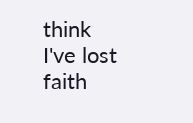think I've lost faith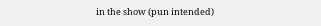in the show (pun intended)